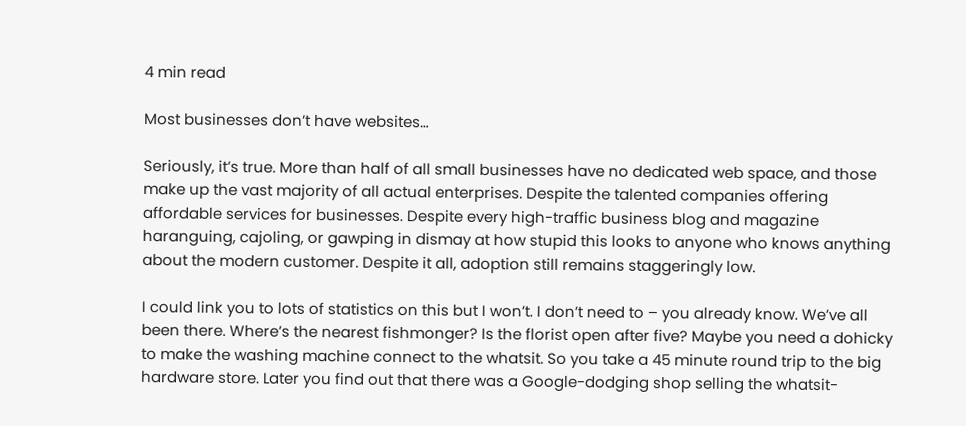4 min read

Most businesses don’t have websites…

Seriously, it’s true. More than half of all small businesses have no dedicated web space, and those make up the vast majority of all actual enterprises. Despite the talented companies offering affordable services for businesses. Despite every high-traffic business blog and magazine haranguing, cajoling, or gawping in dismay at how stupid this looks to anyone who knows anything about the modern customer. Despite it all, adoption still remains staggeringly low.

I could link you to lots of statistics on this but I won’t. I don’t need to – you already know. We’ve all been there. Where’s the nearest fishmonger? Is the florist open after five? Maybe you need a dohicky to make the washing machine connect to the whatsit. So you take a 45 minute round trip to the big hardware store. Later you find out that there was a Google-dodging shop selling the whatsit-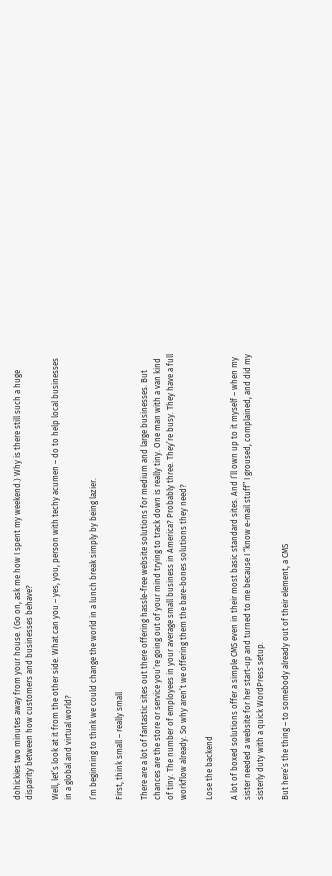dohickies two minutes away from your house. (Go on, ask me how I spent my weekend.) Why is there still such a huge disparity between how customers and businesses behave?

Well, let’s look at it from the other side. What can you – yes, you, person with techy acumen – do to help local businesses in a global and virtual world?

I’m beginning to think we could change the world in a lunch break simply by being lazier.

First, think small – really small

There are a lot of fantastic sites out there offering hassle-free website solutions for medium and large businesses. But chances are the store or service you’re going out of your mind trying to track down is really tiny. One man with a van kind of tiny. The number of employees in your average small business in America? Probably three. They’re busy. They have a full workflow already. So why aren’t we offering them the bare-bones solutions they need?

Lose the backend

A lot of boxed solutions offer a simple CMS even in their most basic standard sites. And I’ll own up to it myself – when my sister needed a website for her start-up and turned to me because I “know e-mail stuff” I groused, complained, and did my sisterly duty with a quick WordPress setup.

But here’s the thing – to somebody already out of their element, a CMS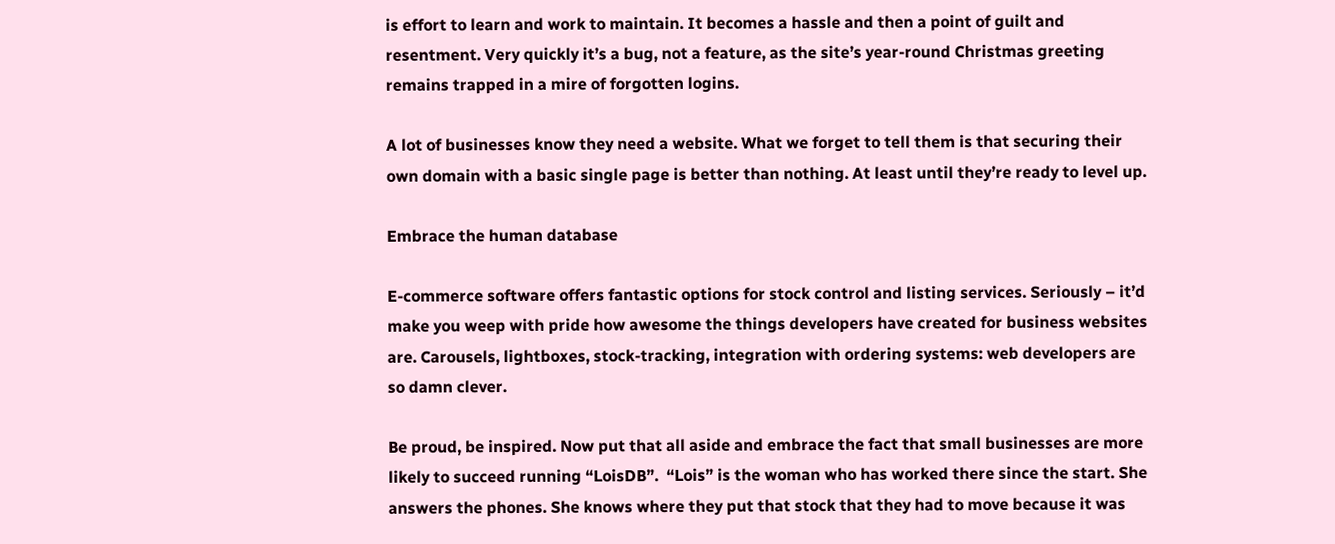is effort to learn and work to maintain. It becomes a hassle and then a point of guilt and resentment. Very quickly it’s a bug, not a feature, as the site’s year-round Christmas greeting remains trapped in a mire of forgotten logins.

A lot of businesses know they need a website. What we forget to tell them is that securing their own domain with a basic single page is better than nothing. At least until they’re ready to level up.

Embrace the human database

E-commerce software offers fantastic options for stock control and listing services. Seriously – it’d make you weep with pride how awesome the things developers have created for business websites are. Carousels, lightboxes, stock-tracking, integration with ordering systems: web developers are so damn clever.

Be proud, be inspired. Now put that all aside and embrace the fact that small businesses are more likely to succeed running “LoisDB”.  “Lois” is the woman who has worked there since the start. She answers the phones. She knows where they put that stock that they had to move because it was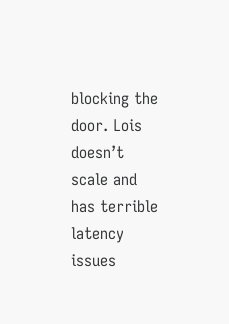blocking the door. Lois doesn’t scale and has terrible latency issues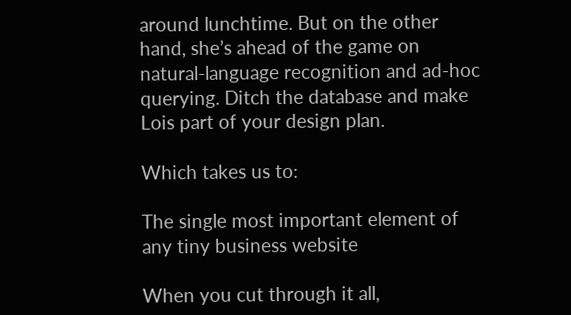around lunchtime. But on the other hand, she’s ahead of the game on natural-language recognition and ad-hoc querying. Ditch the database and make Lois part of your design plan.

Which takes us to:

The single most important element of any tiny business website

When you cut through it all,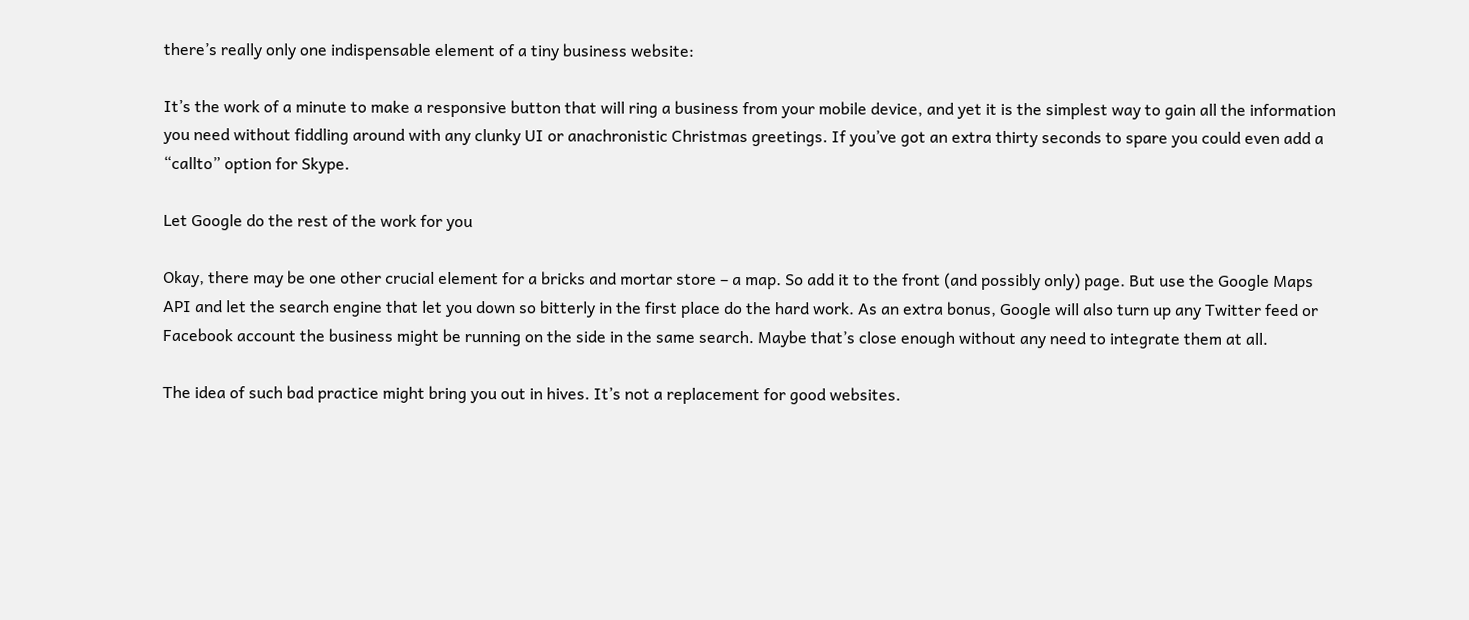there’s really only one indispensable element of a tiny business website:

It’s the work of a minute to make a responsive button that will ring a business from your mobile device, and yet it is the simplest way to gain all the information you need without fiddling around with any clunky UI or anachronistic Christmas greetings. If you’ve got an extra thirty seconds to spare you could even add a “callto” option for Skype.

Let Google do the rest of the work for you

Okay, there may be one other crucial element for a bricks and mortar store – a map. So add it to the front (and possibly only) page. But use the Google Maps API and let the search engine that let you down so bitterly in the first place do the hard work. As an extra bonus, Google will also turn up any Twitter feed or Facebook account the business might be running on the side in the same search. Maybe that’s close enough without any need to integrate them at all.

The idea of such bad practice might bring you out in hives. It’s not a replacement for good websites.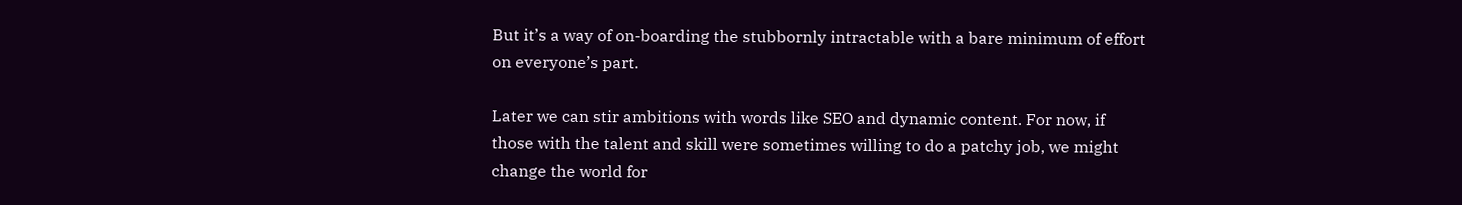But it’s a way of on-boarding the stubbornly intractable with a bare minimum of effort on everyone’s part.

Later we can stir ambitions with words like SEO and dynamic content. For now, if those with the talent and skill were sometimes willing to do a patchy job, we might change the world for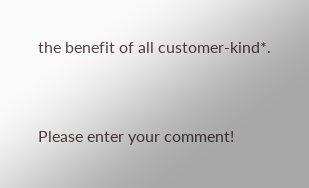the benefit of all customer-kind*.



Please enter your comment!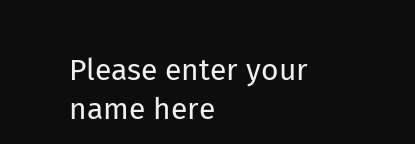Please enter your name here